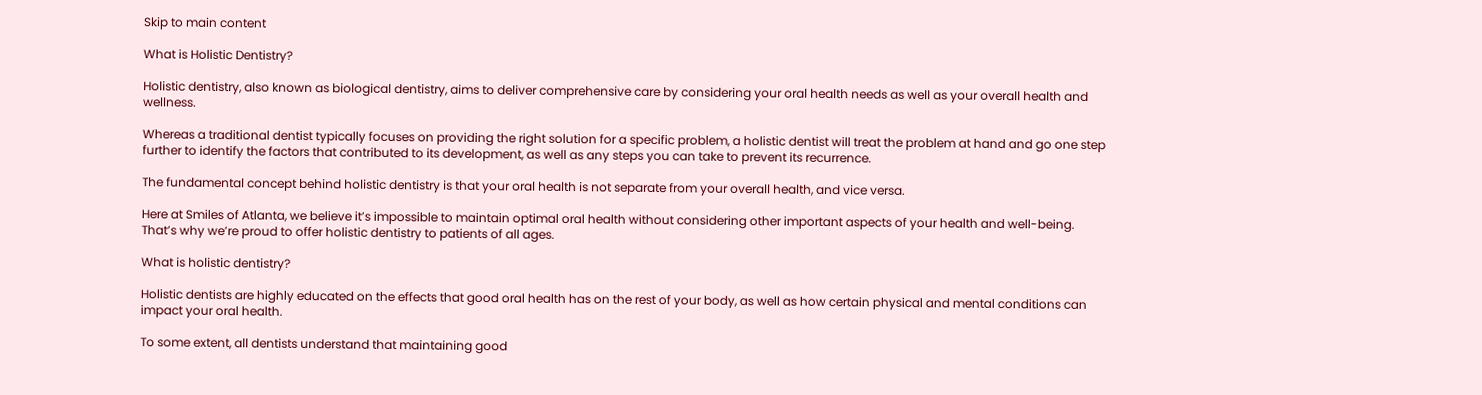Skip to main content

What is Holistic Dentistry?

Holistic dentistry, also known as biological dentistry, aims to deliver comprehensive care by considering your oral health needs as well as your overall health and wellness.

Whereas a traditional dentist typically focuses on providing the right solution for a specific problem, a holistic dentist will treat the problem at hand and go one step further to identify the factors that contributed to its development, as well as any steps you can take to prevent its recurrence.

The fundamental concept behind holistic dentistry is that your oral health is not separate from your overall health, and vice versa.

Here at Smiles of Atlanta, we believe it’s impossible to maintain optimal oral health without considering other important aspects of your health and well-being. That’s why we’re proud to offer holistic dentistry to patients of all ages.

What is holistic dentistry?

Holistic dentists are highly educated on the effects that good oral health has on the rest of your body, as well as how certain physical and mental conditions can impact your oral health.

To some extent, all dentists understand that maintaining good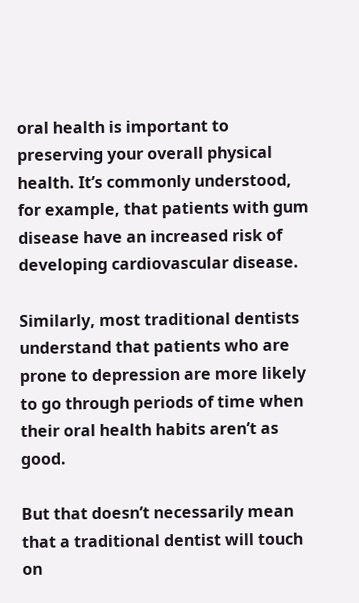oral health is important to preserving your overall physical health. It’s commonly understood, for example, that patients with gum disease have an increased risk of developing cardiovascular disease.

Similarly, most traditional dentists understand that patients who are prone to depression are more likely to go through periods of time when their oral health habits aren’t as good.

But that doesn’t necessarily mean that a traditional dentist will touch on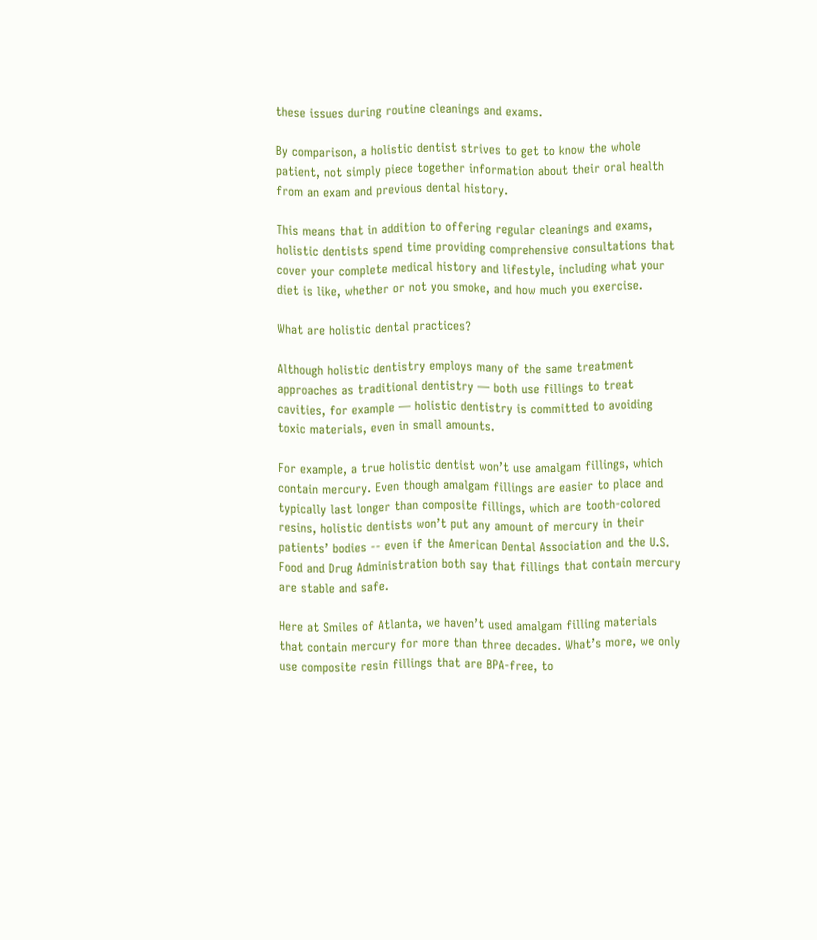these issues during routine cleanings and exams.

By comparison, a holistic dentist strives to get to know the whole patient, not simply piece together information about their oral health from an exam and previous dental history.

This means that in addition to offering regular cleanings and exams, holistic dentists spend time providing comprehensive consultations that cover your complete medical history and lifestyle, including what your diet is like, whether or not you smoke, and how much you exercise.

What are holistic dental practices?

Although holistic dentistry employs many of the same treatment approaches as traditional dentistry — both use fillings to treat cavities, for example — holistic dentistry is committed to avoiding toxic materials, even in small amounts.

For example, a true holistic dentist won’t use amalgam fillings, which contain mercury. Even though amalgam fillings are easier to place and typically last longer than composite fillings, which are tooth-colored resins, holistic dentists won’t put any amount of mercury in their patients’ bodies -- even if the American Dental Association and the U.S. Food and Drug Administration both say that fillings that contain mercury are stable and safe.

Here at Smiles of Atlanta, we haven’t used amalgam filling materials that contain mercury for more than three decades. What’s more, we only use composite resin fillings that are BPA-free, to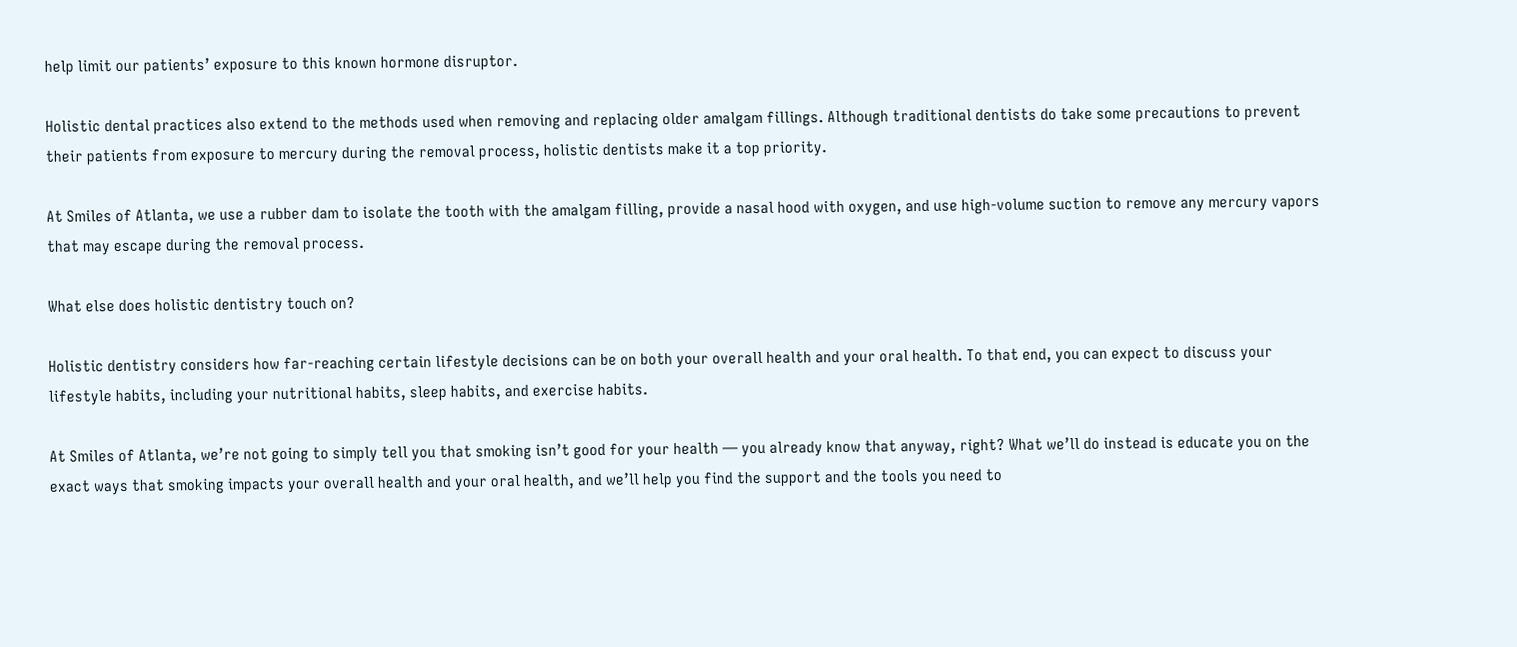help limit our patients’ exposure to this known hormone disruptor.

Holistic dental practices also extend to the methods used when removing and replacing older amalgam fillings. Although traditional dentists do take some precautions to prevent their patients from exposure to mercury during the removal process, holistic dentists make it a top priority.

At Smiles of Atlanta, we use a rubber dam to isolate the tooth with the amalgam filling, provide a nasal hood with oxygen, and use high-volume suction to remove any mercury vapors that may escape during the removal process.

What else does holistic dentistry touch on?

Holistic dentistry considers how far-reaching certain lifestyle decisions can be on both your overall health and your oral health. To that end, you can expect to discuss your lifestyle habits, including your nutritional habits, sleep habits, and exercise habits.

At Smiles of Atlanta, we’re not going to simply tell you that smoking isn’t good for your health — you already know that anyway, right? What we’ll do instead is educate you on the exact ways that smoking impacts your overall health and your oral health, and we’ll help you find the support and the tools you need to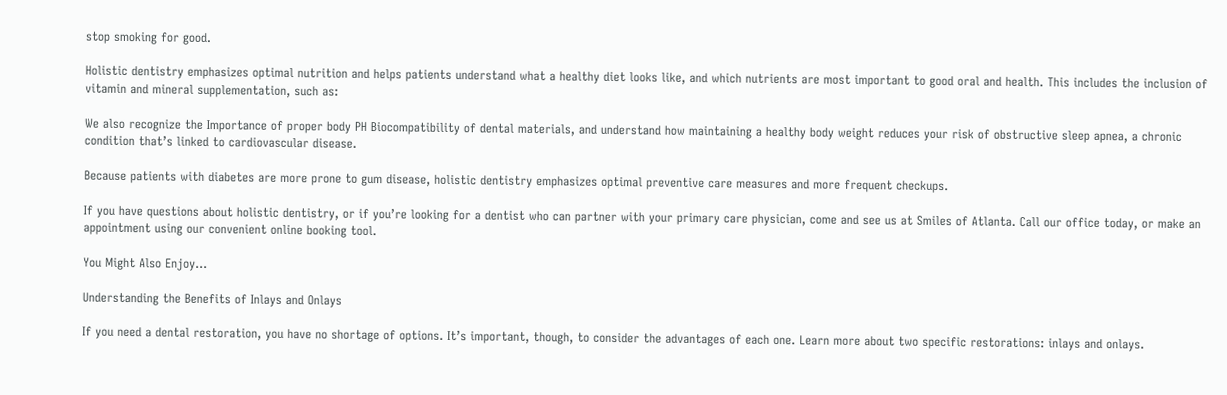stop smoking for good.

Holistic dentistry emphasizes optimal nutrition and helps patients understand what a healthy diet looks like, and which nutrients are most important to good oral and health. This includes the inclusion of vitamin and mineral supplementation, such as:

We also recognize the Importance of proper body PH Biocompatibility of dental materials, and understand how maintaining a healthy body weight reduces your risk of obstructive sleep apnea, a chronic condition that’s linked to cardiovascular disease.

Because patients with diabetes are more prone to gum disease, holistic dentistry emphasizes optimal preventive care measures and more frequent checkups.

If you have questions about holistic dentistry, or if you’re looking for a dentist who can partner with your primary care physician, come and see us at Smiles of Atlanta. Call our office today, or make an appointment using our convenient online booking tool.

You Might Also Enjoy...

Understanding the Benefits of Inlays and Onlays

If you need a dental restoration, you have no shortage of options. It’s important, though, to consider the advantages of each one. Learn more about two specific restorations: inlays and onlays.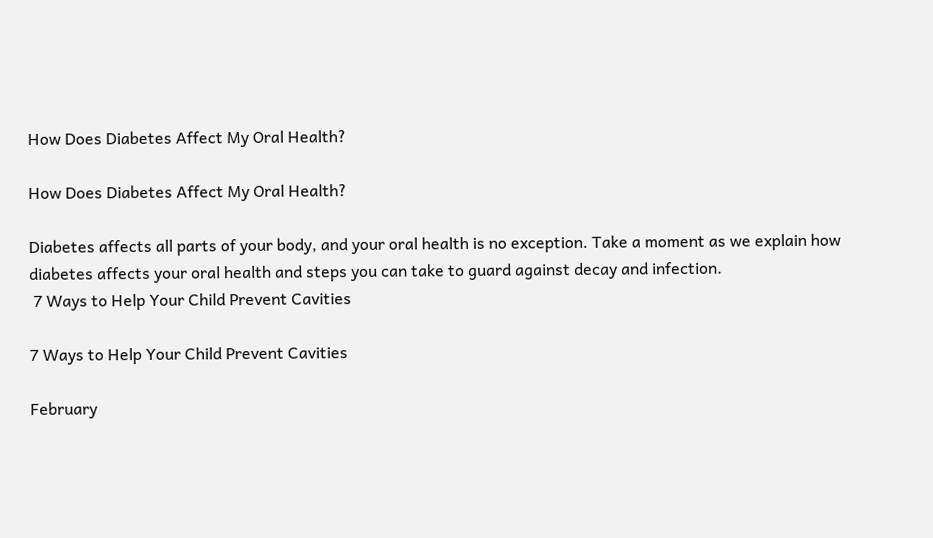How Does Diabetes Affect My Oral Health?

How Does Diabetes Affect My Oral Health?

Diabetes affects all parts of your body, and your oral health is no exception. Take a moment as we explain how diabetes affects your oral health and steps you can take to guard against decay and infection.
 7 Ways to Help Your Child Prevent Cavities

7 Ways to Help Your Child Prevent Cavities

February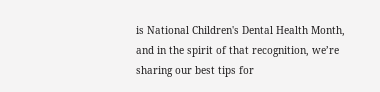is National Children's Dental Health Month, and in the spirit of that recognition, we’re sharing our best tips for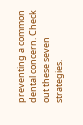preventing a common dental concern. Check out these seven strategies.